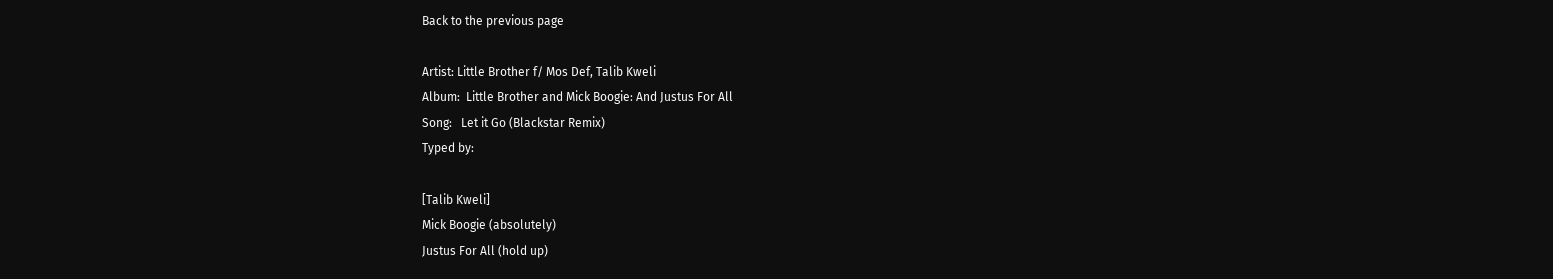Back to the previous page

Artist: Little Brother f/ Mos Def, Talib Kweli
Album:  Little Brother and Mick Boogie: And Justus For All
Song:   Let it Go (Blackstar Remix)
Typed by:

[Talib Kweli]
Mick Boogie (absolutely)
Justus For All (hold up)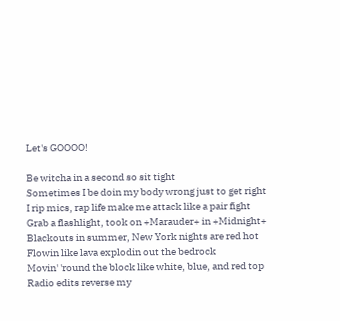Let's GOOOO!

Be witcha in a second so sit tight
Sometimes I be doin my body wrong just to get right
I rip mics, rap life make me attack like a pair fight
Grab a flashlight, took on +Marauder+ in +Midnight+
Blackouts in summer, New York nights are red hot
Flowin like lava explodin out the bedrock
Movin' 'round the block like white, blue, and red top
Radio edits reverse my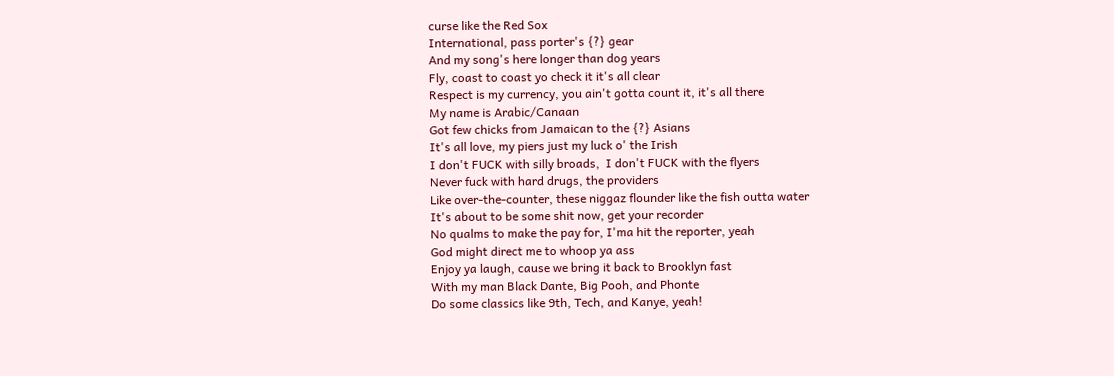curse like the Red Sox
International, pass porter's {?} gear
And my song's here longer than dog years
Fly, coast to coast yo check it it's all clear
Respect is my currency, you ain't gotta count it, it's all there
My name is Arabic/Canaan
Got few chicks from Jamaican to the {?} Asians
It's all love, my piers just my luck o' the Irish
I don't FUCK with silly broads,  I don't FUCK with the flyers
Never fuck with hard drugs, the providers
Like over-the-counter, these niggaz flounder like the fish outta water
It's about to be some shit now, get your recorder
No qualms to make the pay for, I'ma hit the reporter, yeah
God might direct me to whoop ya ass
Enjoy ya laugh, cause we bring it back to Brooklyn fast
With my man Black Dante, Big Pooh, and Phonte
Do some classics like 9th, Tech, and Kanye, yeah!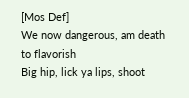[Mos Def]
We now dangerous, am death to flavorish
Big hip, lick ya lips, shoot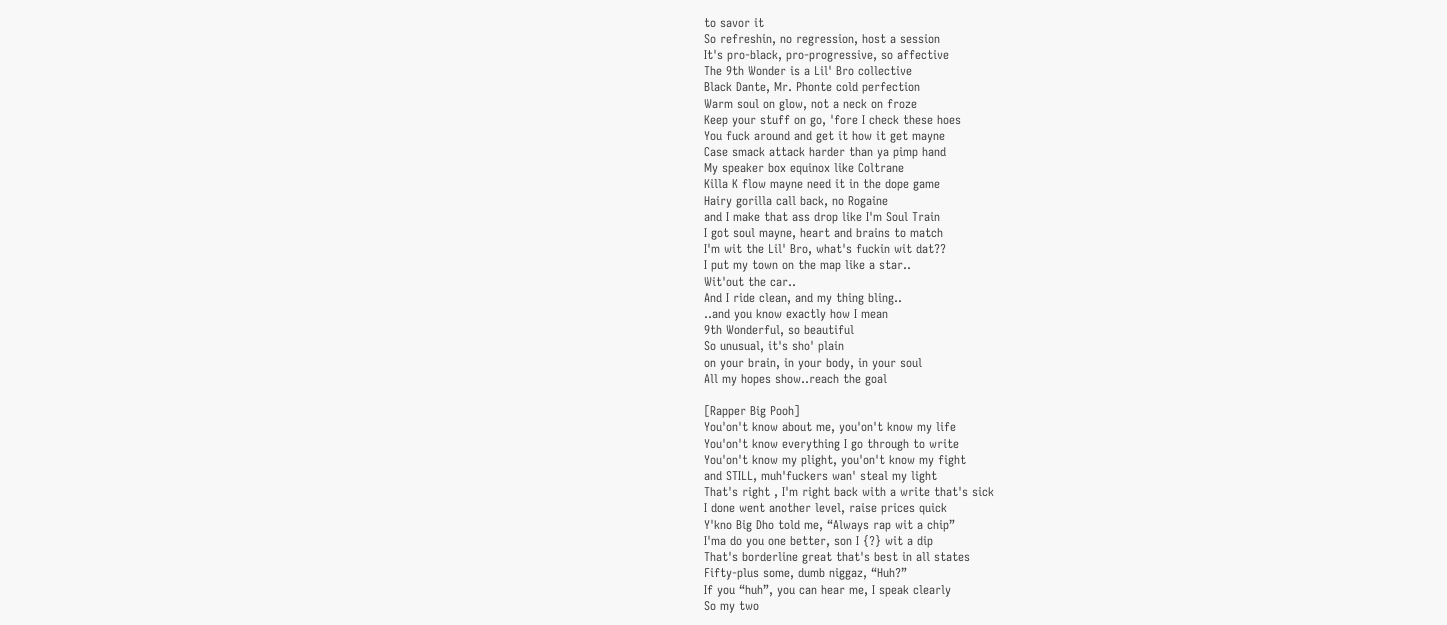to savor it
So refreshin, no regression, host a session
It's pro-black, pro-progressive, so affective
The 9th Wonder is a Lil' Bro collective
Black Dante, Mr. Phonte cold perfection
Warm soul on glow, not a neck on froze
Keep your stuff on go, 'fore I check these hoes
You fuck around and get it how it get mayne
Case smack attack harder than ya pimp hand
My speaker box equinox like Coltrane
Killa K flow mayne need it in the dope game
Hairy gorilla call back, no Rogaine
and I make that ass drop like I'm Soul Train
I got soul mayne, heart and brains to match
I'm wit the Lil' Bro, what's fuckin wit dat??
I put my town on the map like a star..
Wit'out the car..
And I ride clean, and my thing bling..
..and you know exactly how I mean
9th Wonderful, so beautiful
So unusual, it's sho' plain
on your brain, in your body, in your soul
All my hopes show..reach the goal

[Rapper Big Pooh]
You'on't know about me, you'on't know my life
You'on't know everything I go through to write
You'on't know my plight, you'on't know my fight
and STILL, muh'fuckers wan' steal my light
That's right , I'm right back with a write that's sick
I done went another level, raise prices quick
Y'kno Big Dho told me, “Always rap wit a chip”
I'ma do you one better, son I {?} wit a dip
That's borderline great that's best in all states
Fifty-plus some, dumb niggaz, “Huh?”
If you “huh”, you can hear me, I speak clearly
So my two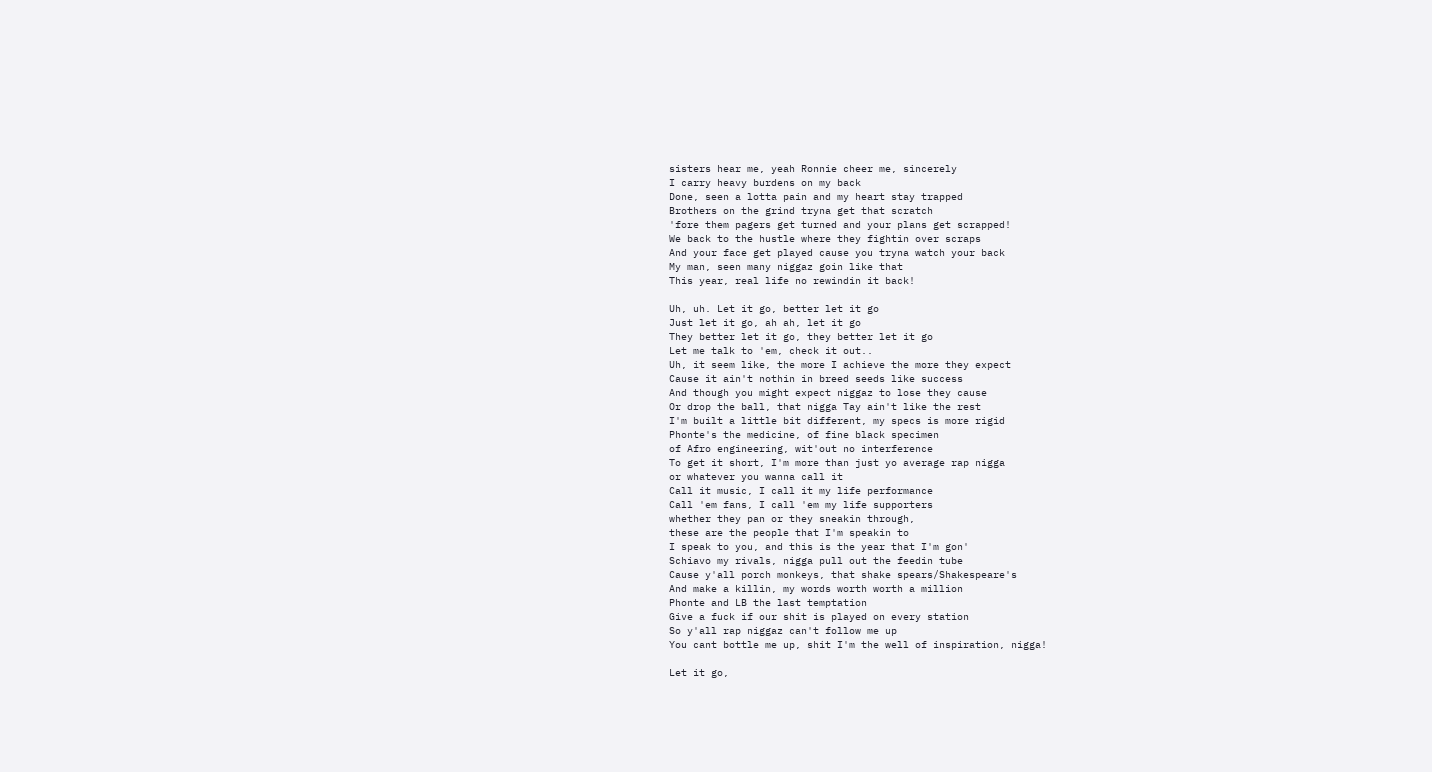sisters hear me, yeah Ronnie cheer me, sincerely
I carry heavy burdens on my back
Done, seen a lotta pain and my heart stay trapped
Brothers on the grind tryna get that scratch
'fore them pagers get turned and your plans get scrapped!
We back to the hustle where they fightin over scraps
And your face get played cause you tryna watch your back
My man, seen many niggaz goin like that
This year, real life no rewindin it back!

Uh, uh. Let it go, better let it go
Just let it go, ah ah, let it go
They better let it go, they better let it go
Let me talk to 'em, check it out..
Uh, it seem like, the more I achieve the more they expect
Cause it ain't nothin in breed seeds like success
And though you might expect niggaz to lose they cause
Or drop the ball, that nigga Tay ain't like the rest
I'm built a little bit different, my specs is more rigid
Phonte's the medicine, of fine black specimen
of Afro engineering, wit'out no interference
To get it short, I'm more than just yo average rap nigga
or whatever you wanna call it
Call it music, I call it my life performance
Call 'em fans, I call 'em my life supporters
whether they pan or they sneakin through,
these are the people that I'm speakin to
I speak to you, and this is the year that I'm gon'
Schiavo my rivals, nigga pull out the feedin tube
Cause y'all porch monkeys, that shake spears/Shakespeare's
And make a killin, my words worth worth a million
Phonte and LB the last temptation
Give a fuck if our shit is played on every station
So y'all rap niggaz can't follow me up
You cant bottle me up, shit I'm the well of inspiration, nigga!

Let it go,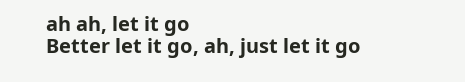ah ah, let it go
Better let it go, ah, just let it go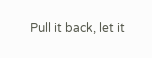Pull it back, let it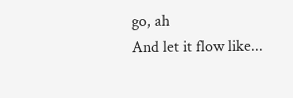go, ah
And let it flow like...